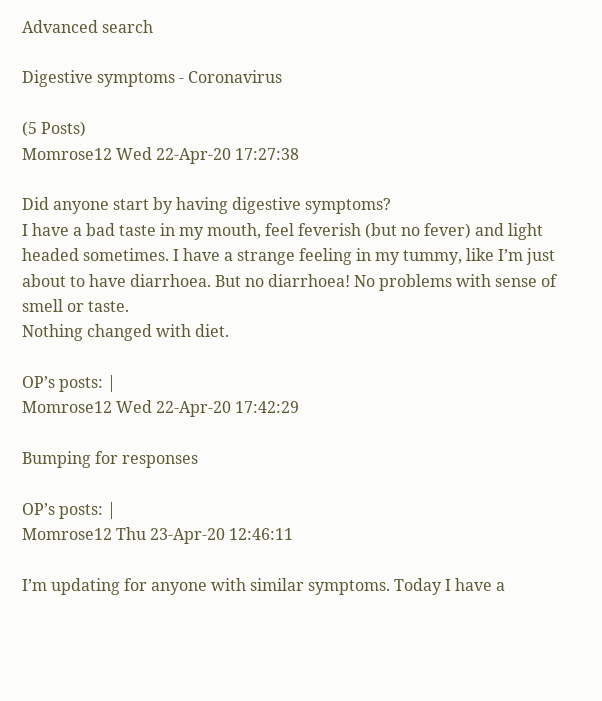Advanced search

Digestive symptoms - Coronavirus

(5 Posts)
Momrose12 Wed 22-Apr-20 17:27:38

Did anyone start by having digestive symptoms?
I have a bad taste in my mouth, feel feverish (but no fever) and light headed sometimes. I have a strange feeling in my tummy, like I’m just about to have diarrhoea. But no diarrhoea! No problems with sense of smell or taste.
Nothing changed with diet.

OP’s posts: |
Momrose12 Wed 22-Apr-20 17:42:29

Bumping for responses

OP’s posts: |
Momrose12 Thu 23-Apr-20 12:46:11

I’m updating for anyone with similar symptoms. Today I have a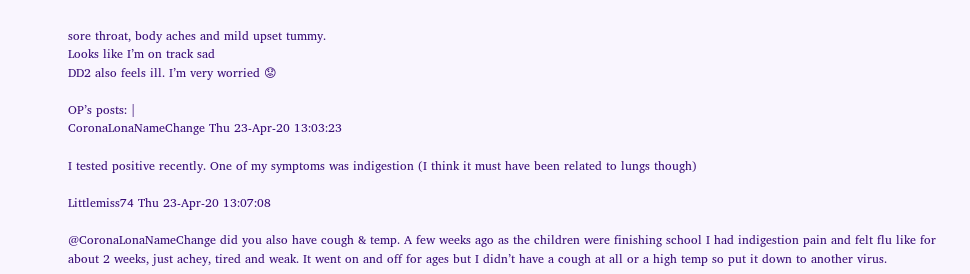sore throat, body aches and mild upset tummy.
Looks like I’m on track sad
DD2 also feels ill. I’m very worried 😟

OP’s posts: |
CoronaLonaNameChange Thu 23-Apr-20 13:03:23

I tested positive recently. One of my symptoms was indigestion (I think it must have been related to lungs though)

Littlemiss74 Thu 23-Apr-20 13:07:08

@CoronaLonaNameChange did you also have cough & temp. A few weeks ago as the children were finishing school I had indigestion pain and felt flu like for about 2 weeks, just achey, tired and weak. It went on and off for ages but I didn’t have a cough at all or a high temp so put it down to another virus.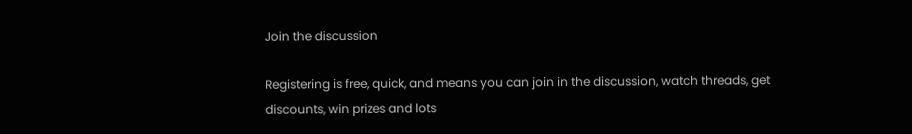Join the discussion

Registering is free, quick, and means you can join in the discussion, watch threads, get discounts, win prizes and lots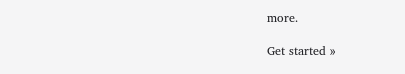more.

Get started »